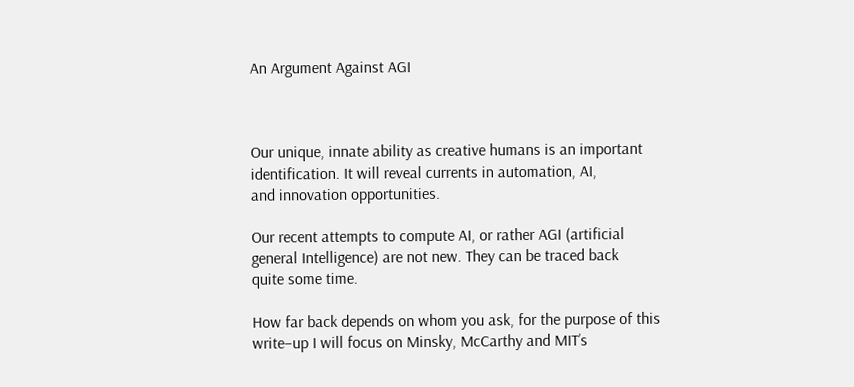An Argument Against AGI



Our unique, innate ability as creative humans is an important
identification. It will reveal currents in automation, AI,
and innovation opportunities.

Our recent attempts to compute AI, or rather AGI (artificial
general Intelligence) are not new. They can be traced back
quite some time.

How far back depends on whom you ask, for the purpose of this
write–up I will focus on Minsky, McCarthy and MIT’s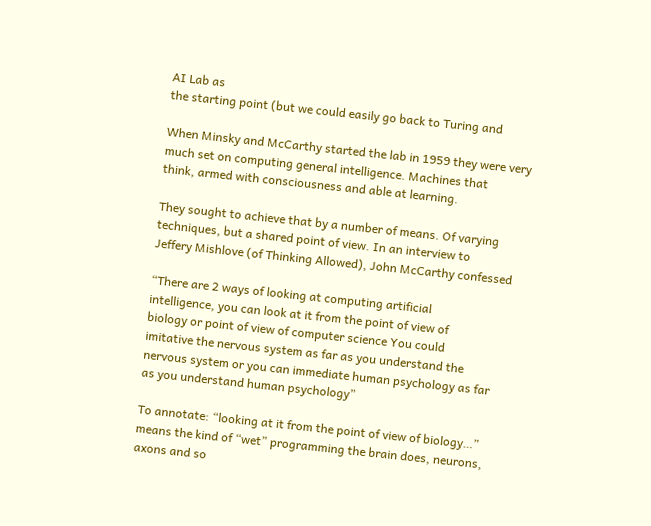AI Lab as
the starting point (but we could easily go back to Turing and

When Minsky and McCarthy started the lab in 1959 they were very
much set on computing general intelligence. Machines that
think, armed with consciousness and able at learning.

They sought to achieve that by a number of means. Of varying
techniques, but a shared point of view. In an interview to
Jeffery Mishlove (of Thinking Allowed), John McCarthy confessed

“There are 2 ways of looking at computing artificial
intelligence, you can look at it from the point of view of
biology or point of view of computer science You could
imitative the nervous system as far as you understand the
nervous system or you can immediate human psychology as far
as you understand human psychology”

To annotate: “looking at it from the point of view of biology…”
means the kind of “wet” programming the brain does, neurons,
axons and so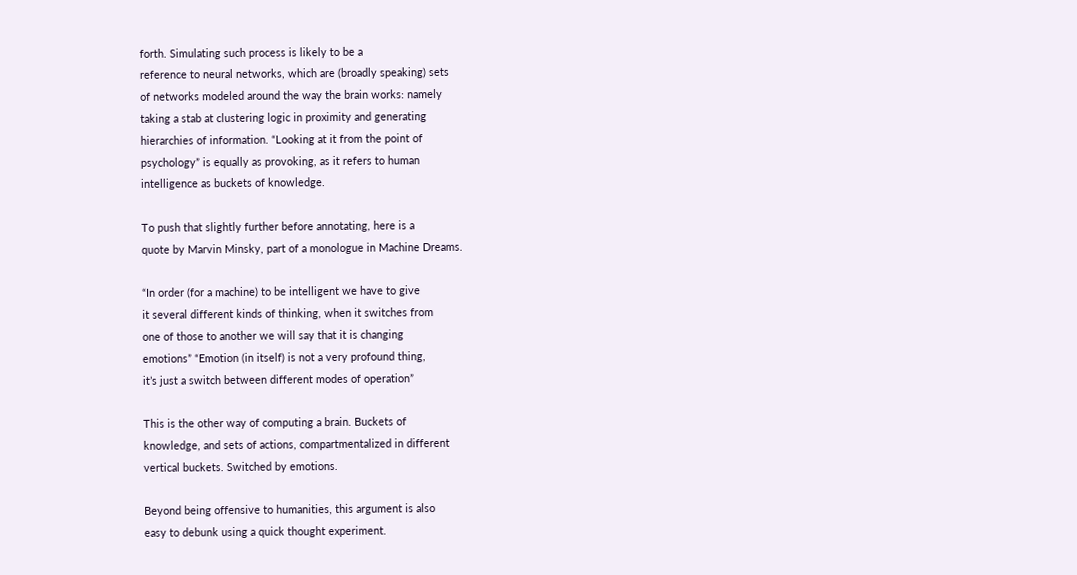forth. Simulating such process is likely to be a
reference to neural networks, which are (broadly speaking) sets
of networks modeled around the way the brain works: namely
taking a stab at clustering logic in proximity and generating
hierarchies of information. “Looking at it from the point of
psychology” is equally as provoking, as it refers to human
intelligence as buckets of knowledge.

To push that slightly further before annotating, here is a
quote by Marvin Minsky, part of a monologue in Machine Dreams.

“In order (for a machine) to be intelligent we have to give
it several different kinds of thinking, when it switches from
one of those to another we will say that it is changing
emotions” “Emotion (in itself) is not a very profound thing,
it’s just a switch between different modes of operation”

This is the other way of computing a brain. Buckets of
knowledge, and sets of actions, compartmentalized in different
vertical buckets. Switched by emotions.

Beyond being offensive to humanities, this argument is also
easy to debunk using a quick thought experiment.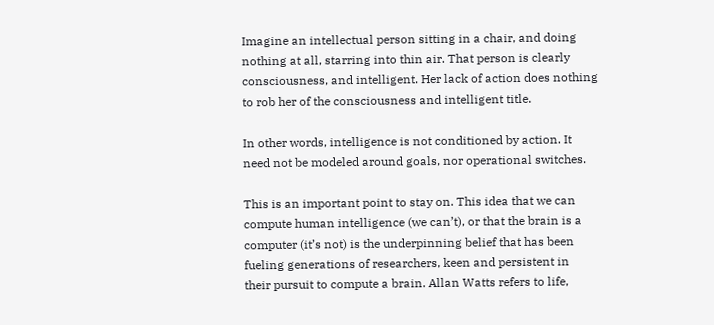Imagine an intellectual person sitting in a chair, and doing
nothing at all, starring into thin air. That person is clearly
consciousness, and intelligent. Her lack of action does nothing
to rob her of the consciousness and intelligent title.

In other words, intelligence is not conditioned by action. It
need not be modeled around goals, nor operational switches.

This is an important point to stay on. This idea that we can
compute human intelligence (we can’t), or that the brain is a
computer (it’s not) is the underpinning belief that has been
fueling generations of researchers, keen and persistent in
their pursuit to compute a brain. Allan Watts refers to life,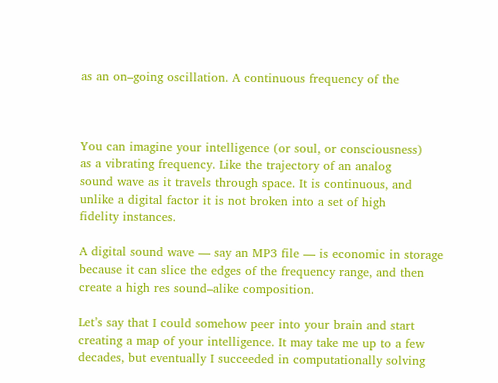as an on–going oscillation. A continuous frequency of the



You can imagine your intelligence (or soul, or consciousness)
as a vibrating frequency. Like the trajectory of an analog
sound wave as it travels through space. It is continuous, and
unlike a digital factor it is not broken into a set of high
fidelity instances.

A digital sound wave — say an MP3 file — is economic in storage
because it can slice the edges of the frequency range, and then
create a high res sound–alike composition.

Let’s say that I could somehow peer into your brain and start
creating a map of your intelligence. It may take me up to a few
decades, but eventually I succeeded in computationally solving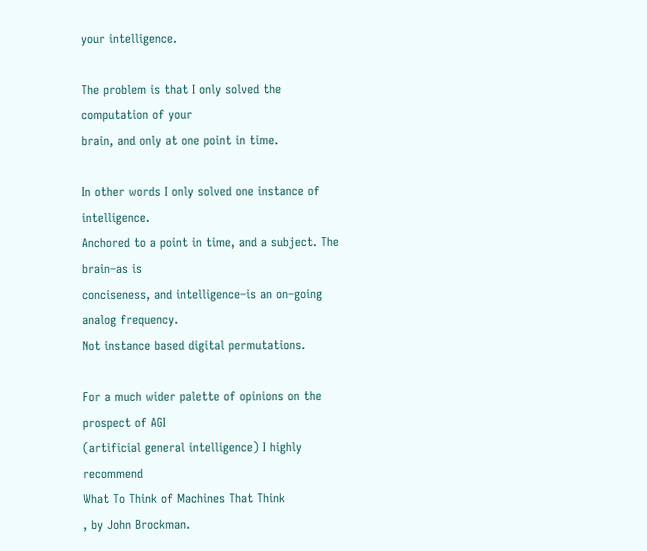your intelligence.

The problem is that I only solved the computation of your
brain, and only at one point in time.

In other words I only solved one instance of intelligence.
Anchored to a point in time, and a subject. The brain–as is
conciseness, and intelligence–is an on–going analog frequency.
Not instance based digital permutations.

For a much wider palette of opinions on the prospect of AGI
(artificial general intelligence) I highly recommend
What To Think of Machines That Think
, by John Brockman.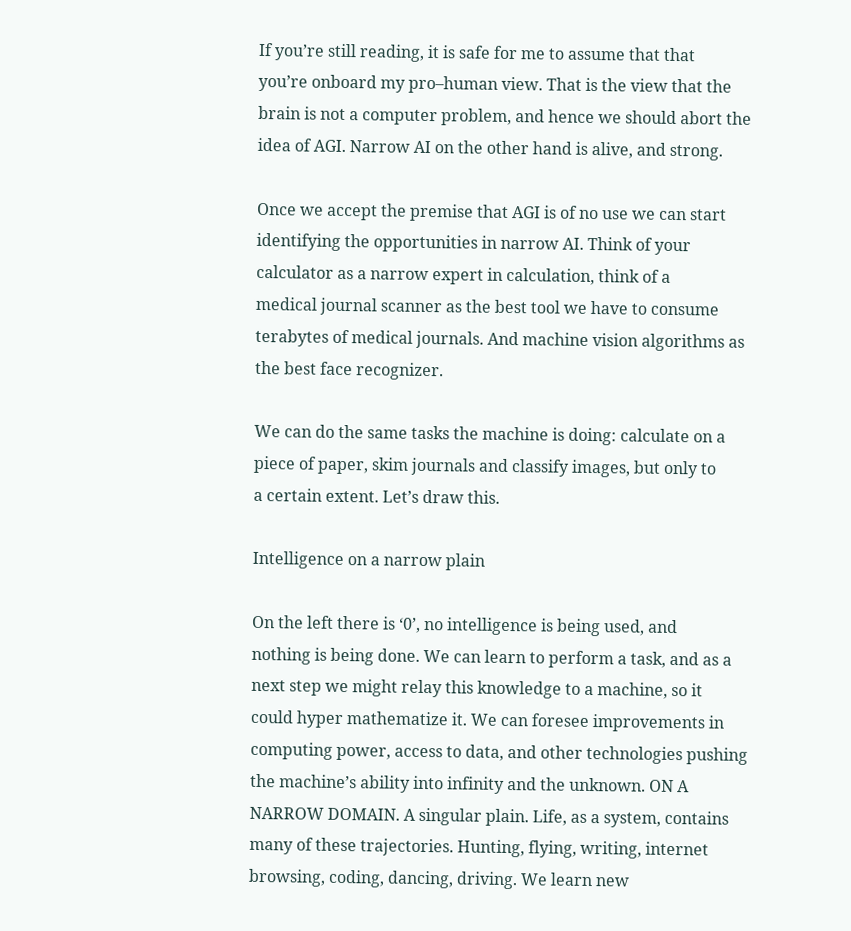If you’re still reading, it is safe for me to assume that that
you’re onboard my pro–human view. That is the view that the
brain is not a computer problem, and hence we should abort the
idea of AGI. Narrow AI on the other hand is alive, and strong.

Once we accept the premise that AGI is of no use we can start
identifying the opportunities in narrow AI. Think of your
calculator as a narrow expert in calculation, think of a
medical journal scanner as the best tool we have to consume
terabytes of medical journals. And machine vision algorithms as
the best face recognizer.

We can do the same tasks the machine is doing: calculate on a
piece of paper, skim journals and classify images, but only to
a certain extent. Let’s draw this.

Intelligence on a narrow plain

On the left there is ‘0’, no intelligence is being used, and
nothing is being done. We can learn to perform a task, and as a
next step we might relay this knowledge to a machine, so it
could hyper mathematize it. We can foresee improvements in
computing power, access to data, and other technologies pushing
the machine’s ability into infinity and the unknown. ON A
NARROW DOMAIN. A singular plain. Life, as a system, contains
many of these trajectories. Hunting, flying, writing, internet
browsing, coding, dancing, driving. We learn new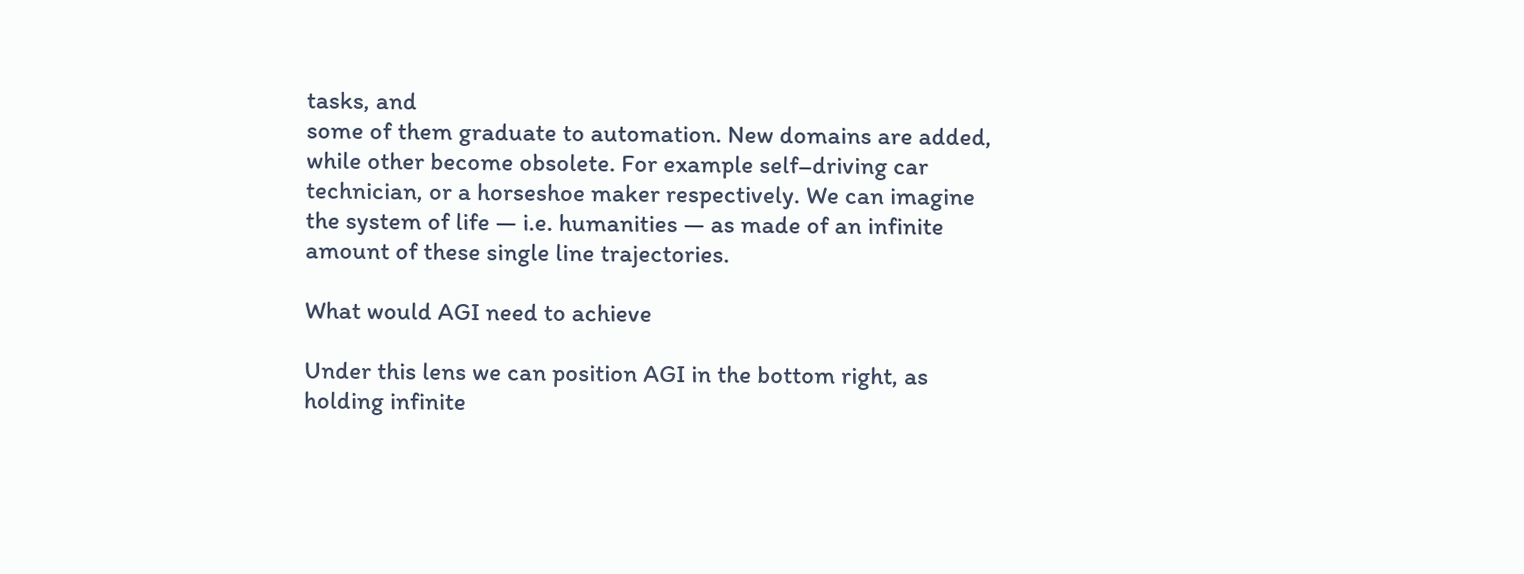tasks, and
some of them graduate to automation. New domains are added,
while other become obsolete. For example self–driving car
technician, or a horseshoe maker respectively. We can imagine
the system of life — i.e. humanities — as made of an infinite
amount of these single line trajectories.

What would AGI need to achieve

Under this lens we can position AGI in the bottom right, as
holding infinite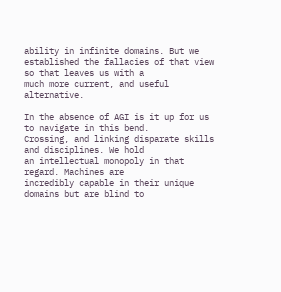ability in infinite domains. But we
established the fallacies of that view so that leaves us with a
much more current, and useful alternative.

In the absence of AGI is it up for us to navigate in this bend.
Crossing, and linking disparate skills and disciplines. We hold
an intellectual monopoly in that regard. Machines are
incredibly capable in their unique domains but are blind to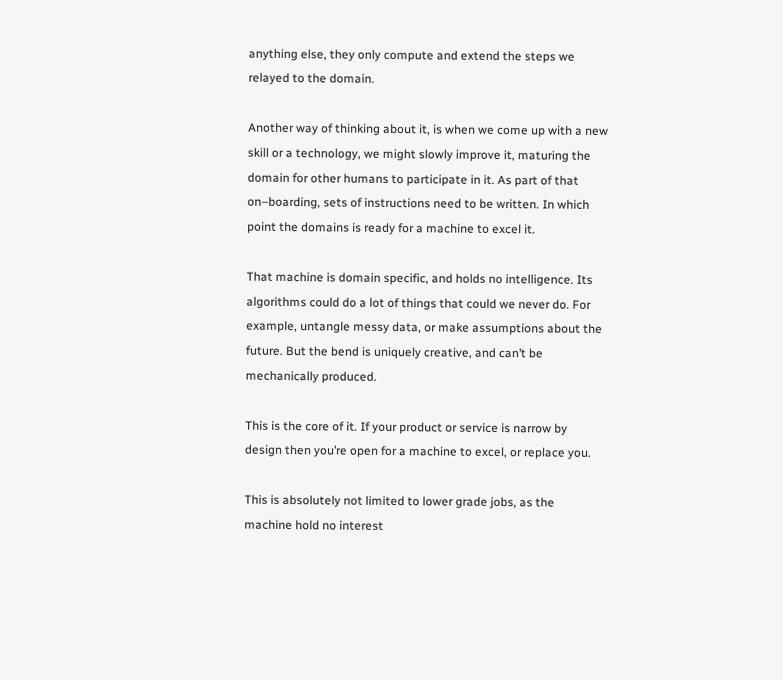anything else, they only compute and extend the steps we
relayed to the domain.

Another way of thinking about it, is when we come up with a new
skill or a technology, we might slowly improve it, maturing the
domain for other humans to participate in it. As part of that
on–boarding, sets of instructions need to be written. In which
point the domains is ready for a machine to excel it.

That machine is domain specific, and holds no intelligence. Its
algorithms could do a lot of things that could we never do. For
example, untangle messy data, or make assumptions about the
future. But the bend is uniquely creative, and can’t be
mechanically produced.

This is the core of it. If your product or service is narrow by
design then you’re open for a machine to excel, or replace you.

This is absolutely not limited to lower grade jobs, as the
machine hold no interest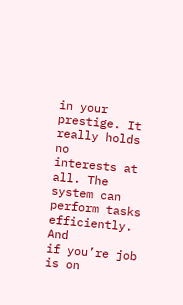in your prestige. It really holds no
interests at all. The system can perform tasks efficiently. And
if you’re job is on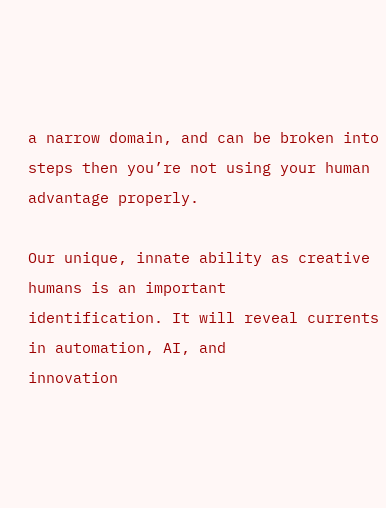a narrow domain, and can be broken into
steps then you’re not using your human advantage properly.

Our unique, innate ability as creative humans is an important
identification. It will reveal currents in automation, AI, and
innovation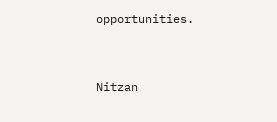opportunities.


Nitzan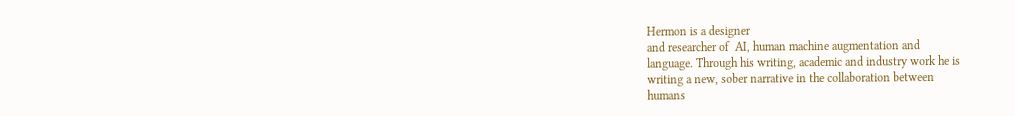Hermon is a designer
and researcher of  AI, human machine augmentation and
language. Through his writing, academic and industry work he is
writing a new, sober narrative in the collaboration between
humans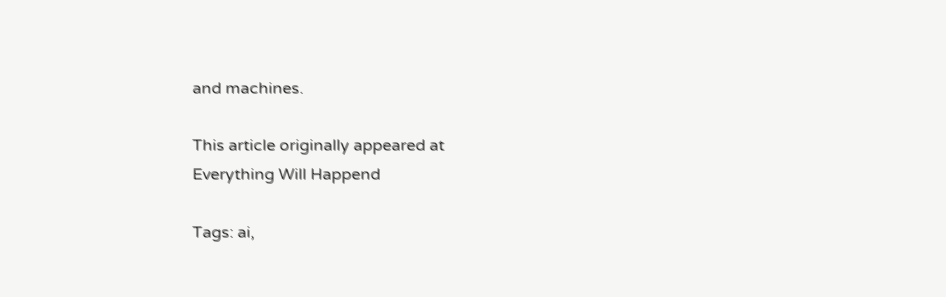and machines.

This article originally appeared at
Everything Will Happend

Tags: ai,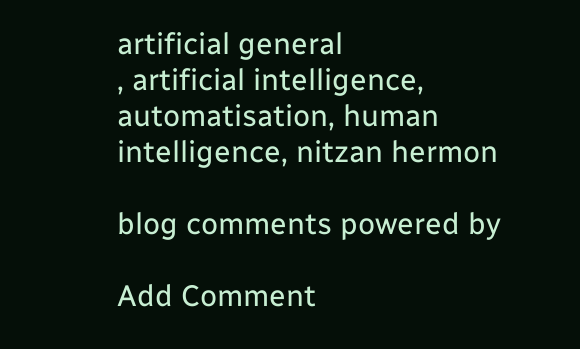artificial general
, artificial intelligence,
automatisation, human intelligence, nitzan hermon

blog comments powered by

Add Comment